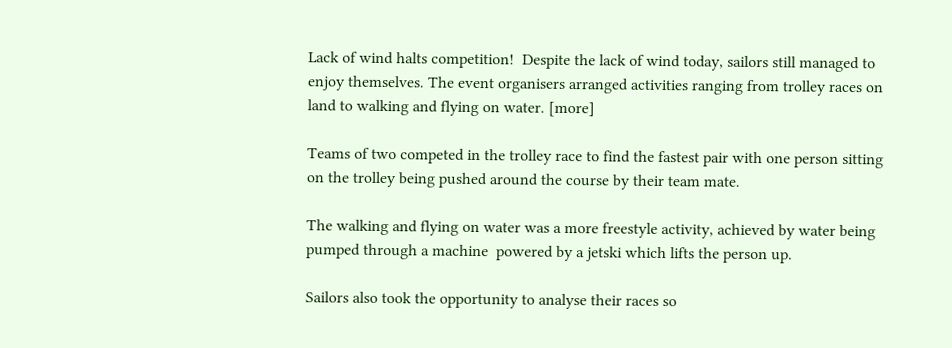Lack of wind halts competition!  Despite the lack of wind today, sailors still managed to enjoy themselves. The event organisers arranged activities ranging from trolley races on land to walking and flying on water. [more]

Teams of two competed in the trolley race to find the fastest pair with one person sitting on the trolley being pushed around the course by their team mate.

The walking and flying on water was a more freestyle activity, achieved by water being pumped through a machine  powered by a jetski which lifts the person up.

Sailors also took the opportunity to analyse their races so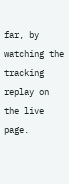far, by watching the tracking replay on the live page.